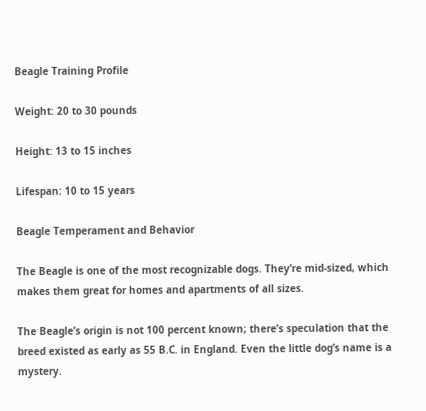Beagle Training Profile

Weight: 20 to 30 pounds

Height: 13 to 15 inches

Lifespan: 10 to 15 years

Beagle Temperament and Behavior

The Beagle is one of the most recognizable dogs. They’re mid-sized, which makes them great for homes and apartments of all sizes.

The Beagle’s origin is not 100 percent known; there’s speculation that the breed existed as early as 55 B.C. in England. Even the little dog’s name is a mystery.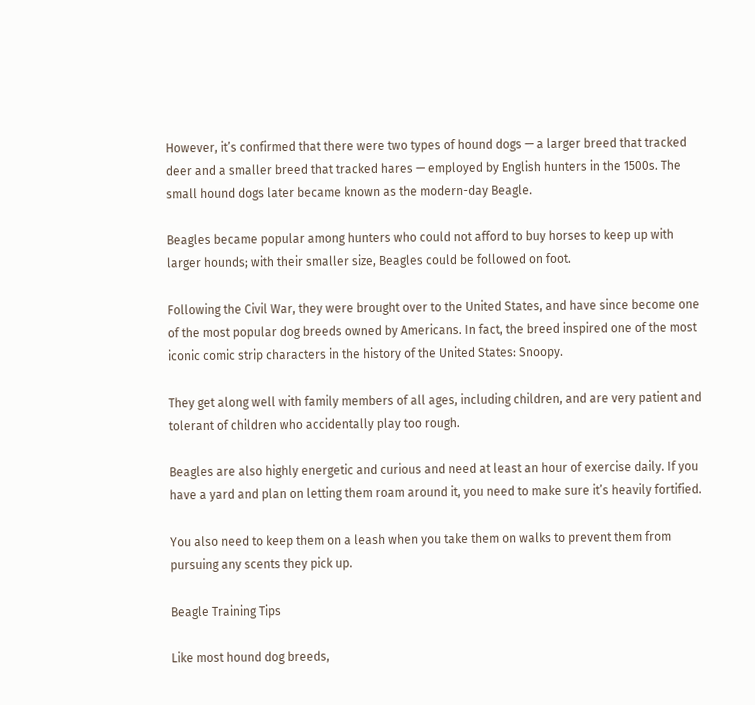However, it’s confirmed that there were two types of hound dogs — a larger breed that tracked deer and a smaller breed that tracked hares — employed by English hunters in the 1500s. The small hound dogs later became known as the modern-day Beagle.

Beagles became popular among hunters who could not afford to buy horses to keep up with larger hounds; with their smaller size, Beagles could be followed on foot.

Following the Civil War, they were brought over to the United States, and have since become one of the most popular dog breeds owned by Americans. In fact, the breed inspired one of the most iconic comic strip characters in the history of the United States: Snoopy.

They get along well with family members of all ages, including children, and are very patient and tolerant of children who accidentally play too rough.

Beagles are also highly energetic and curious and need at least an hour of exercise daily. If you have a yard and plan on letting them roam around it, you need to make sure it’s heavily fortified.

You also need to keep them on a leash when you take them on walks to prevent them from pursuing any scents they pick up.

Beagle Training Tips

Like most hound dog breeds,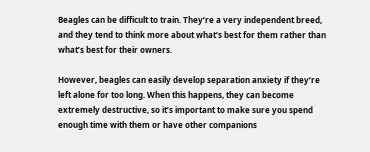Beagles can be difficult to train. They’re a very independent breed, and they tend to think more about what’s best for them rather than what’s best for their owners.

However, beagles can easily develop separation anxiety if they’re left alone for too long. When this happens, they can become extremely destructive, so it’s important to make sure you spend enough time with them or have other companions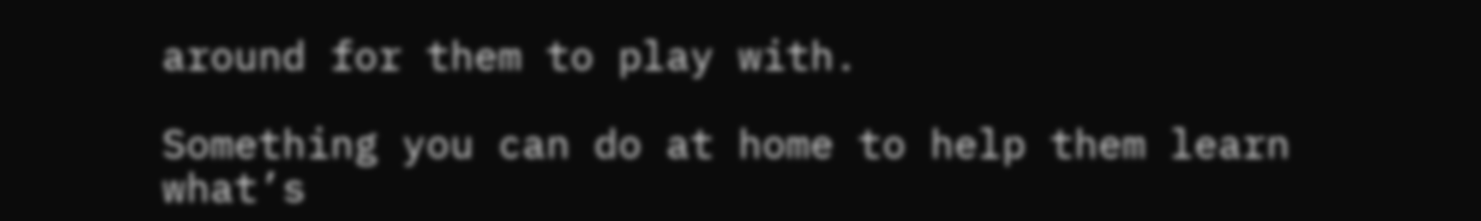around for them to play with.

Something you can do at home to help them learn what’s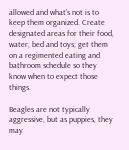allowed and what’s not is to keep them organized. Create designated areas for their food, water, bed and toys; get them on a regimented eating and bathroom schedule so they know when to expect those things.

Beagles are not typically aggressive, but as puppies, they may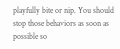playfully bite or nip. You should stop those behaviors as soon as possible so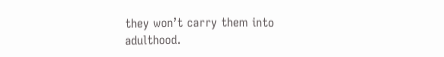they won’t carry them into adulthood.